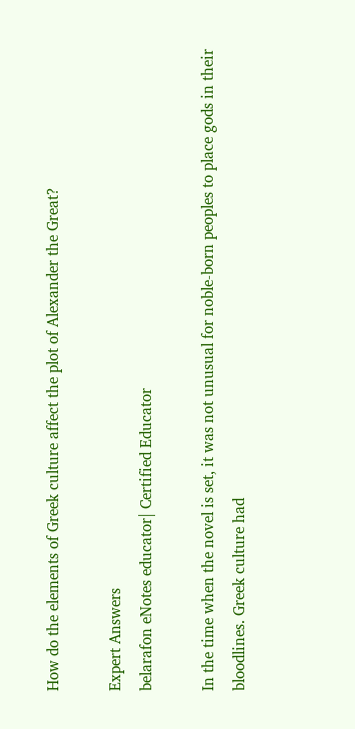How do the elements of Greek culture affect the plot of Alexander the Great?

Expert Answers
belarafon eNotes educator| Certified Educator

In the time when the novel is set, it was not unusual for noble-born peoples to place gods in their bloodlines. Greek culture had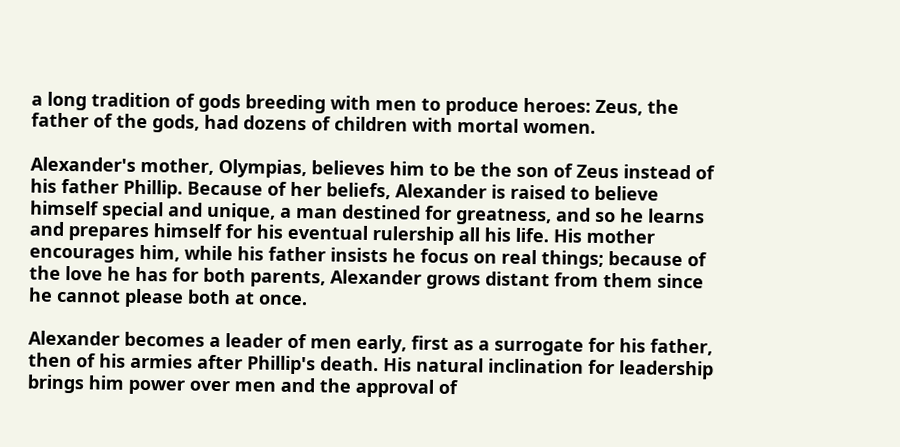a long tradition of gods breeding with men to produce heroes: Zeus, the father of the gods, had dozens of children with mortal women.

Alexander's mother, Olympias, believes him to be the son of Zeus instead of his father Phillip. Because of her beliefs, Alexander is raised to believe himself special and unique, a man destined for greatness, and so he learns and prepares himself for his eventual rulership all his life. His mother encourages him, while his father insists he focus on real things; because of the love he has for both parents, Alexander grows distant from them since he cannot please both at once.

Alexander becomes a leader of men early, first as a surrogate for his father, then of his armies after Phillip's death. His natural inclination for leadership brings him power over men and the approval of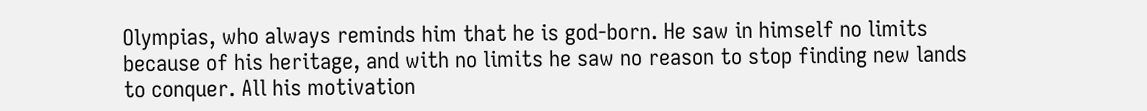Olympias, who always reminds him that he is god-born. He saw in himself no limits because of his heritage, and with no limits he saw no reason to stop finding new lands to conquer. All his motivation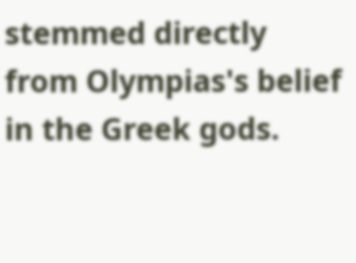stemmed directly from Olympias's belief in the Greek gods.